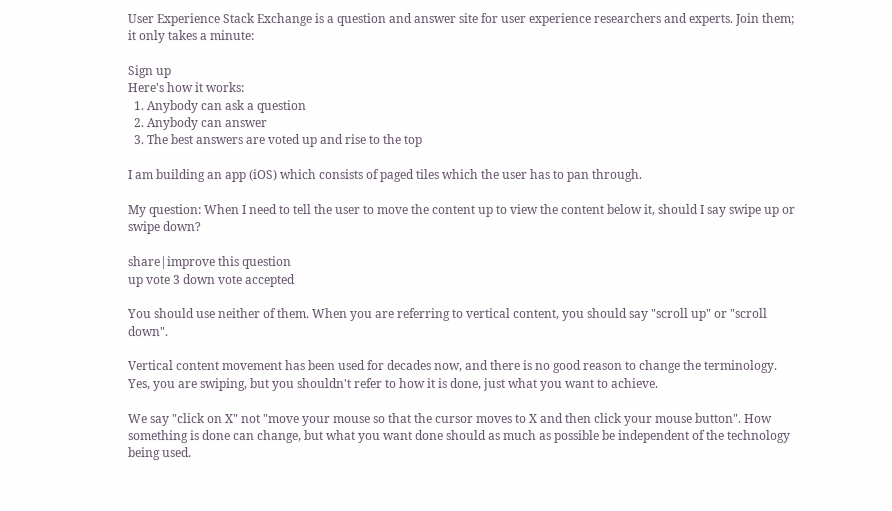User Experience Stack Exchange is a question and answer site for user experience researchers and experts. Join them; it only takes a minute:

Sign up
Here's how it works:
  1. Anybody can ask a question
  2. Anybody can answer
  3. The best answers are voted up and rise to the top

I am building an app (iOS) which consists of paged tiles which the user has to pan through.

My question: When I need to tell the user to move the content up to view the content below it, should I say swipe up or swipe down?

share|improve this question
up vote 3 down vote accepted

You should use neither of them. When you are referring to vertical content, you should say "scroll up" or "scroll down".

Vertical content movement has been used for decades now, and there is no good reason to change the terminology. Yes, you are swiping, but you shouldn't refer to how it is done, just what you want to achieve.

We say "click on X" not "move your mouse so that the cursor moves to X and then click your mouse button". How something is done can change, but what you want done should as much as possible be independent of the technology being used.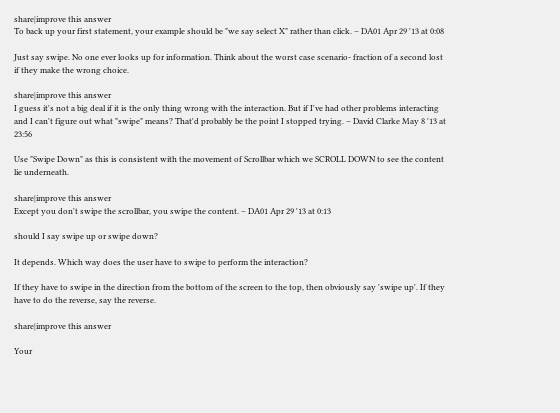share|improve this answer
To back up your first statement, your example should be "we say select X" rather than click. – DA01 Apr 29 '13 at 0:08

Just say swipe. No one ever looks up for information. Think about the worst case scenario- fraction of a second lost if they make the wrong choice.

share|improve this answer
I guess it's not a big deal if it is the only thing wrong with the interaction. But if I've had other problems interacting and I can't figure out what "swipe" means? That'd probably be the point I stopped trying. – David Clarke May 8 '13 at 23:56

Use "Swipe Down" as this is consistent with the movement of Scrollbar which we SCROLL DOWN to see the content lie underneath.

share|improve this answer
Except you don't swipe the scrollbar, you swipe the content. – DA01 Apr 29 '13 at 0:13

should I say swipe up or swipe down?

It depends. Which way does the user have to swipe to perform the interaction?

If they have to swipe in the direction from the bottom of the screen to the top, then obviously say 'swipe up'. If they have to do the reverse, say the reverse.

share|improve this answer

Your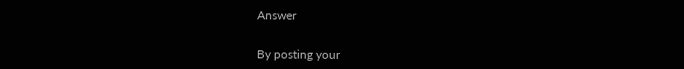Answer


By posting your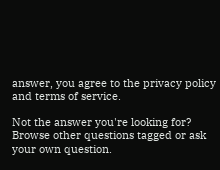answer, you agree to the privacy policy and terms of service.

Not the answer you're looking for? Browse other questions tagged or ask your own question.